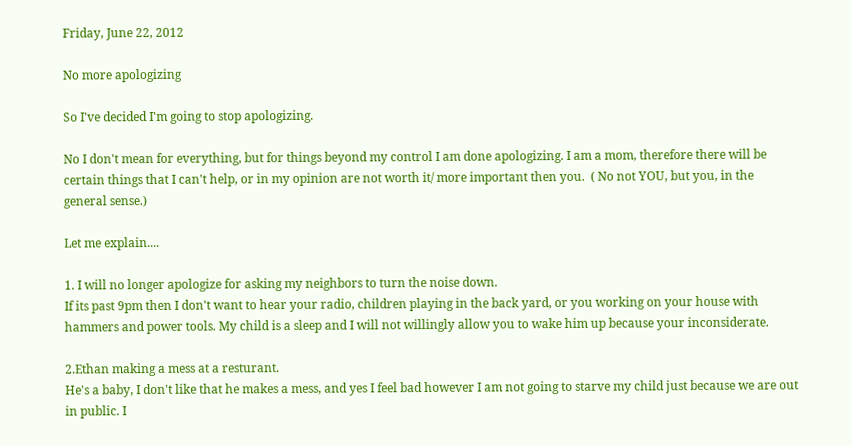Friday, June 22, 2012

No more apologizing

So I've decided I'm going to stop apologizing.

No I don't mean for everything, but for things beyond my control I am done apologizing. I am a mom, therefore there will be certain things that I can't help, or in my opinion are not worth it/ more important then you.  ( No not YOU, but you, in the general sense.)

Let me explain....

1. I will no longer apologize for asking my neighbors to turn the noise down.
If its past 9pm then I don't want to hear your radio, children playing in the back yard, or you working on your house with hammers and power tools. My child is a sleep and I will not willingly allow you to wake him up because your inconsiderate.

2.Ethan making a mess at a resturant.
He's a baby, I don't like that he makes a mess, and yes I feel bad however I am not going to starve my child just because we are out in public. I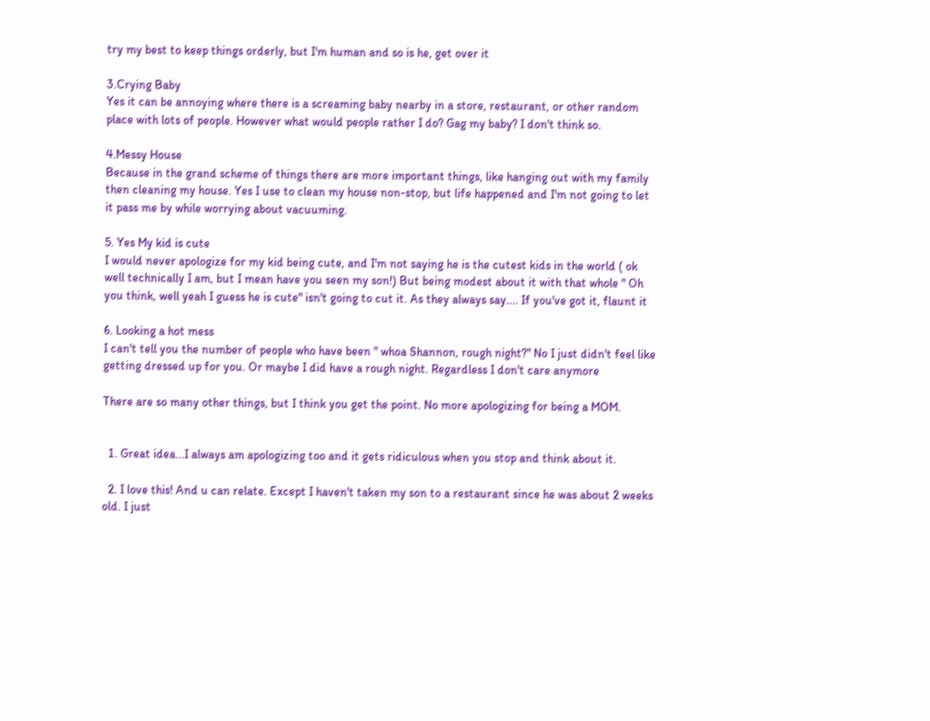try my best to keep things orderly, but I'm human and so is he, get over it

3.Crying Baby
Yes it can be annoying where there is a screaming baby nearby in a store, restaurant, or other random place with lots of people. However what would people rather I do? Gag my baby? I don't think so.

4.Messy House
Because in the grand scheme of things there are more important things, like hanging out with my family then cleaning my house. Yes I use to clean my house non-stop, but life happened and I'm not going to let it pass me by while worrying about vacuuming.

5. Yes My kid is cute
I would never apologize for my kid being cute, and I'm not saying he is the cutest kids in the world ( ok well technically I am, but I mean have you seen my son!) But being modest about it with that whole " Oh you think, well yeah I guess he is cute" isn't going to cut it. As they always say.... If you've got it, flaunt it

6. Looking a hot mess
I can't tell you the number of people who have been " whoa Shannon, rough night?" No I just didn't feel like getting dressed up for you. Or maybe I did have a rough night. Regardless I don't care anymore

There are so many other things, but I think you get the point. No more apologizing for being a MOM.


  1. Great idea...I always am apologizing too and it gets ridiculous when you stop and think about it.

  2. I love this! And u can relate. Except I haven't taken my son to a restaurant since he was about 2 weeks old. I just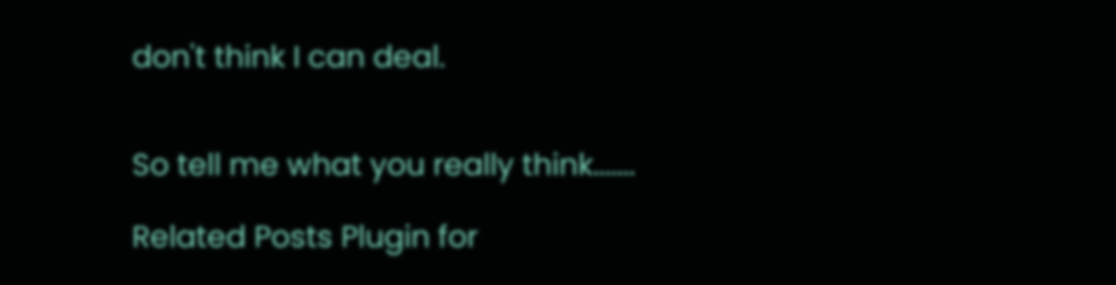don't think I can deal.


So tell me what you really think.......

Related Posts Plugin for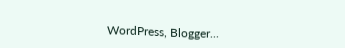WordPress, Blogger...